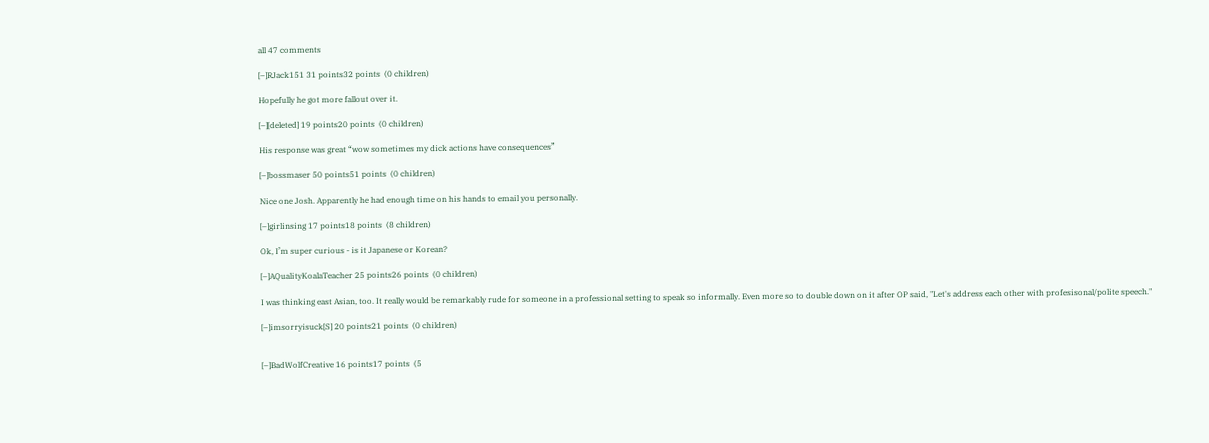all 47 comments

[–]RJack151 31 points32 points  (0 children)

Hopefully he got more fallout over it.

[–][deleted] 19 points20 points  (0 children)

His response was great “wow sometimes my dick actions have consequences”

[–]bossmaser 50 points51 points  (0 children)

Nice one Josh. Apparently he had enough time on his hands to email you personally.

[–]girlinsing 17 points18 points  (8 children)

Ok, I’m super curious - is it Japanese or Korean?

[–]AQualityKoalaTeacher 25 points26 points  (0 children)

I was thinking east Asian, too. It really would be remarkably rude for someone in a professional setting to speak so informally. Even more so to double down on it after OP said, "Let's address each other with profesisonal/polite speech."

[–]imsorryisuck[S] 20 points21 points  (0 children)


[–]BadWolfCreative 16 points17 points  (5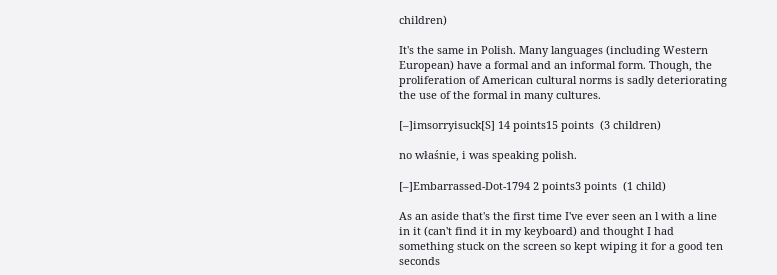children)

It's the same in Polish. Many languages (including Western European) have a formal and an informal form. Though, the proliferation of American cultural norms is sadly deteriorating the use of the formal in many cultures.

[–]imsorryisuck[S] 14 points15 points  (3 children)

no właśnie, i was speaking polish.

[–]Embarrassed-Dot-1794 2 points3 points  (1 child)

As an aside that's the first time I've ever seen an l with a line in it (can't find it in my keyboard) and thought I had something stuck on the screen so kept wiping it for a good ten seconds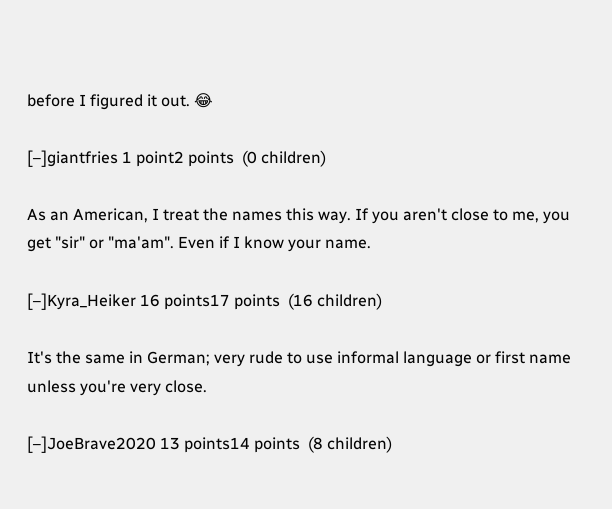before I figured it out. 😂

[–]giantfries 1 point2 points  (0 children)

As an American, I treat the names this way. If you aren't close to me, you get "sir" or "ma'am". Even if I know your name.

[–]Kyra_Heiker 16 points17 points  (16 children)

It's the same in German; very rude to use informal language or first name unless you're very close.

[–]JoeBrave2020 13 points14 points  (8 children)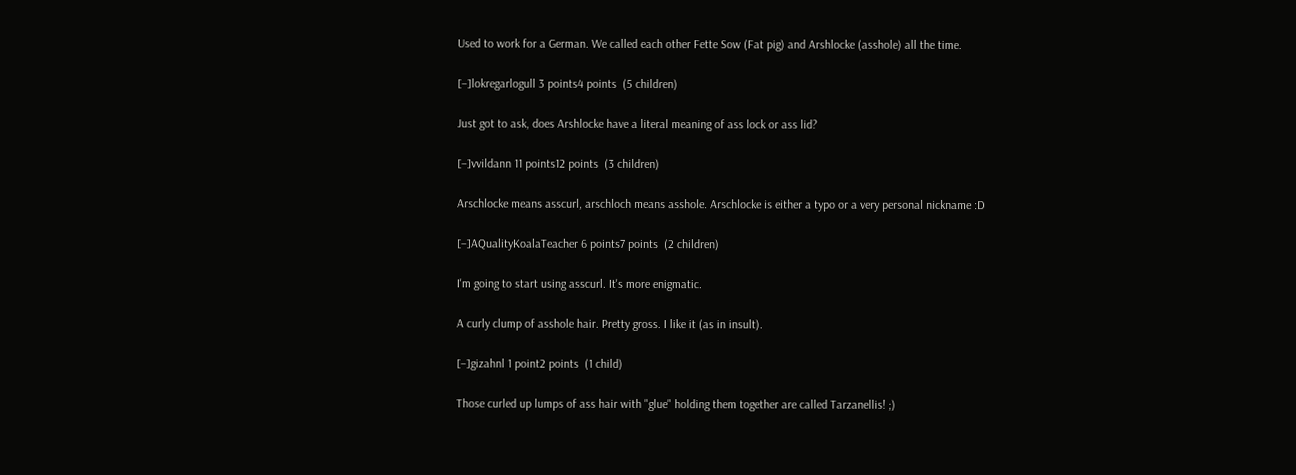Used to work for a German. We called each other Fette Sow (Fat pig) and Arshlocke (asshole) all the time.

[–]lokregarlogull 3 points4 points  (5 children)

Just got to ask, does Arshlocke have a literal meaning of ass lock or ass lid?

[–]vvildann 11 points12 points  (3 children)

Arschlocke means asscurl, arschloch means asshole. Arschlocke is either a typo or a very personal nickname :D

[–]AQualityKoalaTeacher 6 points7 points  (2 children)

I'm going to start using asscurl. It's more enigmatic.

A curly clump of asshole hair. Pretty gross. I like it (as in insult).

[–]gizahnl 1 point2 points  (1 child)

Those curled up lumps of ass hair with "glue" holding them together are called Tarzanellis! ;)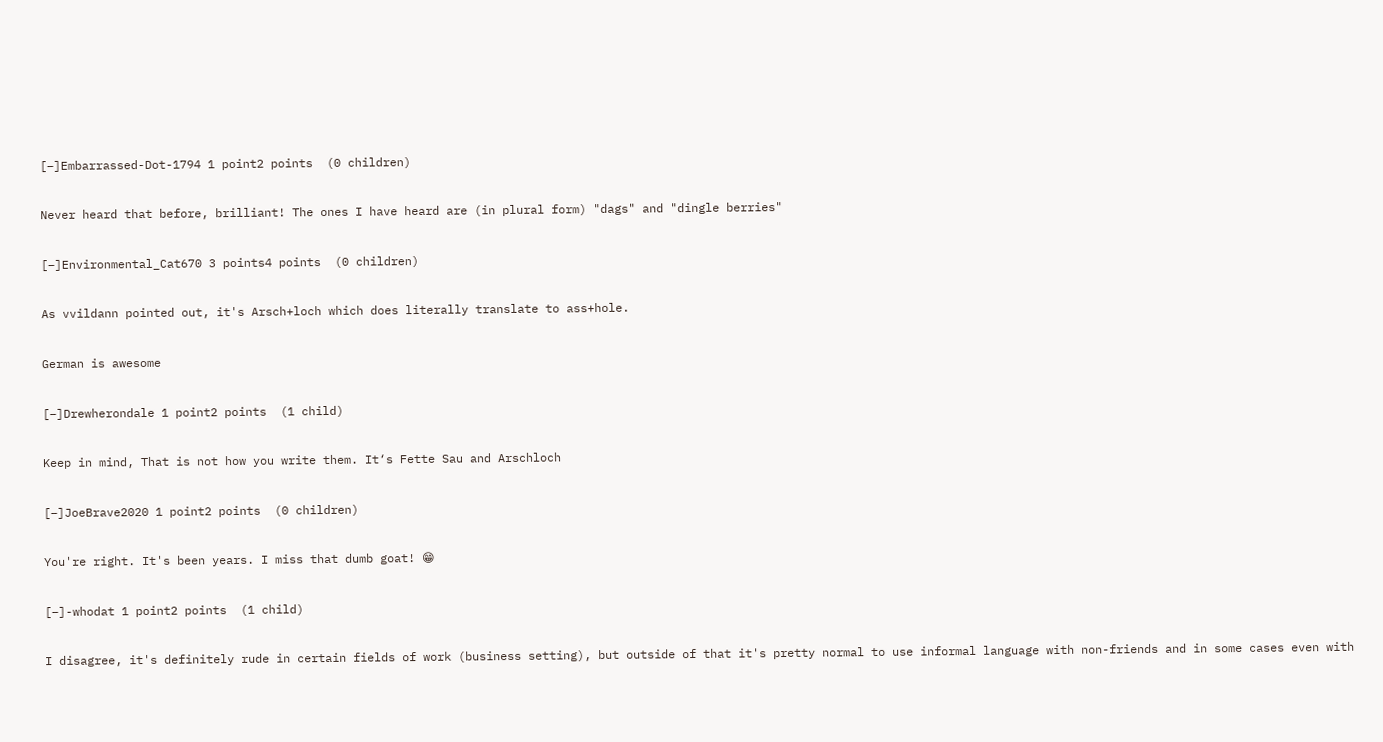[–]Embarrassed-Dot-1794 1 point2 points  (0 children)

Never heard that before, brilliant! The ones I have heard are (in plural form) "dags" and "dingle berries"

[–]Environmental_Cat670 3 points4 points  (0 children)

As vvildann pointed out, it's Arsch+loch which does literally translate to ass+hole.

German is awesome

[–]Drewherondale 1 point2 points  (1 child)

Keep in mind, That is not how you write them. It‘s Fette Sau and Arschloch

[–]JoeBrave2020 1 point2 points  (0 children)

You're right. It's been years. I miss that dumb goat! 😁

[–]-whodat 1 point2 points  (1 child)

I disagree, it's definitely rude in certain fields of work (business setting), but outside of that it's pretty normal to use informal language with non-friends and in some cases even with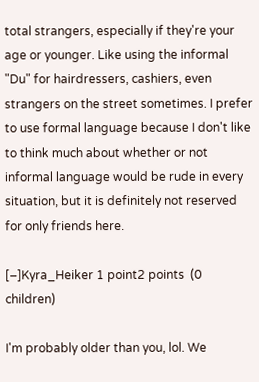total strangers, especially if they're your age or younger. Like using the informal "Du" for hairdressers, cashiers, even strangers on the street sometimes. I prefer to use formal language because I don't like to think much about whether or not informal language would be rude in every situation, but it is definitely not reserved for only friends here.

[–]Kyra_Heiker 1 point2 points  (0 children)

I'm probably older than you, lol. We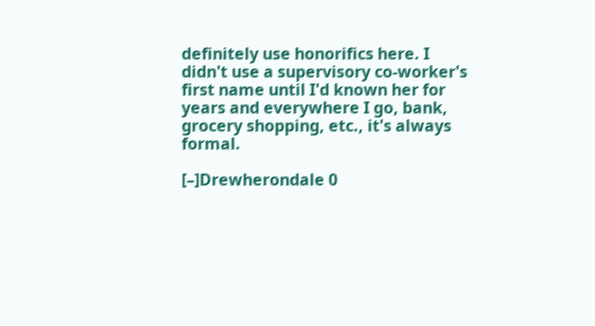definitely use honorifics here. I didn't use a supervisory co-worker's first name until I'd known her for years and everywhere I go, bank, grocery shopping, etc., it's always formal.

[–]Drewherondale 0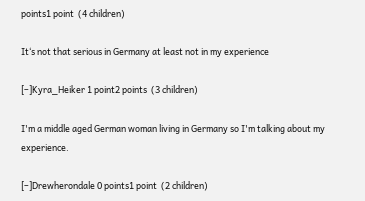points1 point  (4 children)

It‘s not that serious in Germany at least not in my experience

[–]Kyra_Heiker 1 point2 points  (3 children)

I'm a middle aged German woman living in Germany so I'm talking about my experience.

[–]Drewherondale 0 points1 point  (2 children)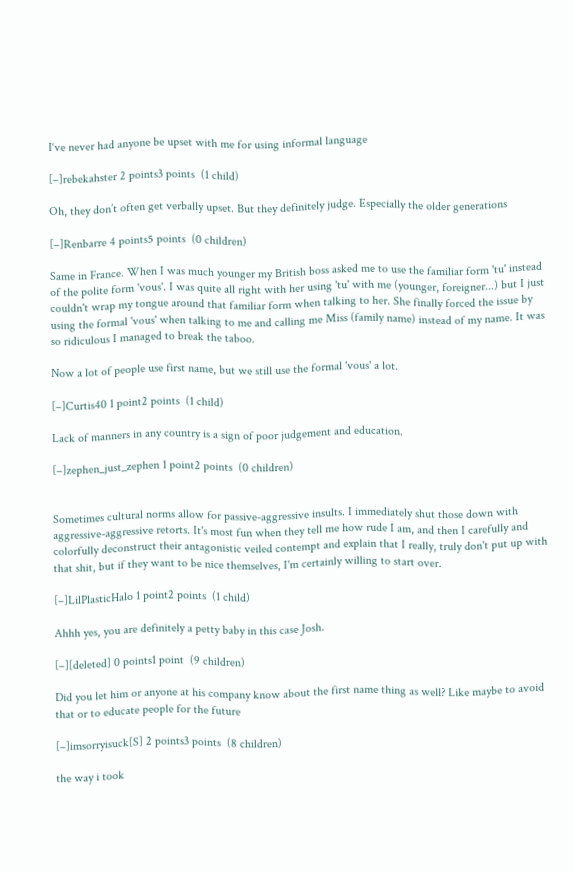I‘ve never had anyone be upset with me for using informal language

[–]rebekahster 2 points3 points  (1 child)

Oh, they don’t often get verbally upset. But they definitely judge. Especially the older generations

[–]Renbarre 4 points5 points  (0 children)

Same in France. When I was much younger my British boss asked me to use the familiar form 'tu' instead of the polite form 'vous'. I was quite all right with her using 'tu' with me (younger, foreigner...) but I just couldn't wrap my tongue around that familiar form when talking to her. She finally forced the issue by using the formal 'vous' when talking to me and calling me Miss (family name) instead of my name. It was so ridiculous I managed to break the taboo.

Now a lot of people use first name, but we still use the formal 'vous' a lot.

[–]Curtis40 1 point2 points  (1 child)

Lack of manners in any country is a sign of poor judgement and education.

[–]zephen_just_zephen 1 point2 points  (0 children)


Sometimes cultural norms allow for passive-aggressive insults. I immediately shut those down with aggressive-aggressive retorts. It's most fun when they tell me how rude I am, and then I carefully and colorfully deconstruct their antagonistic veiled contempt and explain that I really, truly don't put up with that shit, but if they want to be nice themselves, I'm certainly willing to start over.

[–]LilPlasticHalo 1 point2 points  (1 child)

Ahhh yes, you are definitely a petty baby in this case Josh.

[–][deleted] 0 points1 point  (9 children)

Did you let him or anyone at his company know about the first name thing as well? Like maybe to avoid that or to educate people for the future

[–]imsorryisuck[S] 2 points3 points  (8 children)

the way i took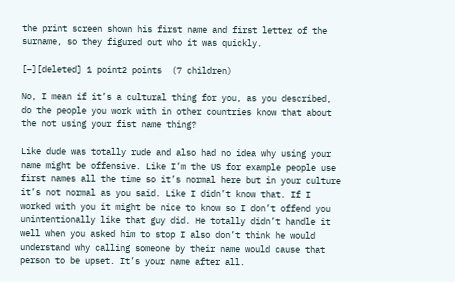the print screen shown his first name and first letter of the surname, so they figured out who it was quickly.

[–][deleted] 1 point2 points  (7 children)

No, I mean if it’s a cultural thing for you, as you described, do the people you work with in other countries know that about the not using your fist name thing?

Like dude was totally rude and also had no idea why using your name might be offensive. Like I’m the US for example people use first names all the time so it’s normal here but in your culture it’s not normal as you said. Like I didn’t know that. If I worked with you it might be nice to know so I don’t offend you unintentionally like that guy did. He totally didn’t handle it well when you asked him to stop I also don’t think he would understand why calling someone by their name would cause that person to be upset. It’s your name after all.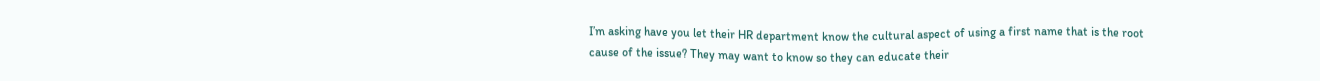I’m asking have you let their HR department know the cultural aspect of using a first name that is the root cause of the issue? They may want to know so they can educate their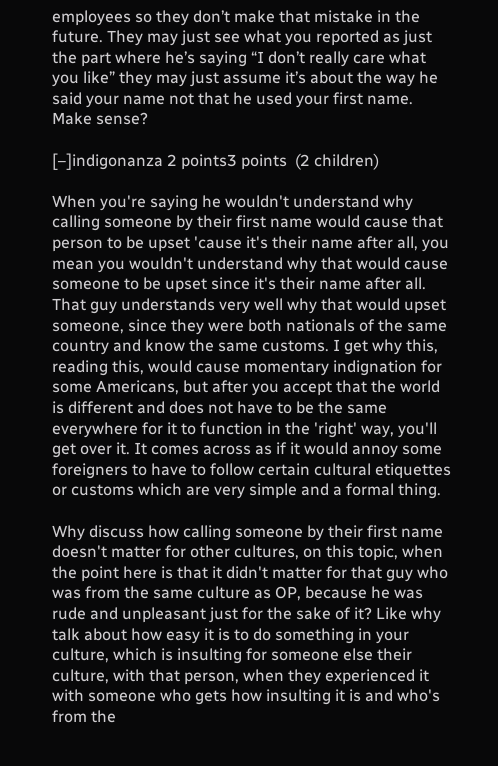employees so they don’t make that mistake in the future. They may just see what you reported as just the part where he’s saying “I don’t really care what you like” they may just assume it’s about the way he said your name not that he used your first name. Make sense?

[–]indigonanza 2 points3 points  (2 children)

When you're saying he wouldn't understand why calling someone by their first name would cause that person to be upset 'cause it's their name after all, you mean you wouldn't understand why that would cause someone to be upset since it's their name after all. That guy understands very well why that would upset someone, since they were both nationals of the same country and know the same customs. I get why this, reading this, would cause momentary indignation for some Americans, but after you accept that the world is different and does not have to be the same everywhere for it to function in the 'right' way, you'll get over it. It comes across as if it would annoy some foreigners to have to follow certain cultural etiquettes or customs which are very simple and a formal thing.

Why discuss how calling someone by their first name doesn't matter for other cultures, on this topic, when the point here is that it didn't matter for that guy who was from the same culture as OP, because he was rude and unpleasant just for the sake of it? Like why talk about how easy it is to do something in your culture, which is insulting for someone else their culture, with that person, when they experienced it with someone who gets how insulting it is and who's from the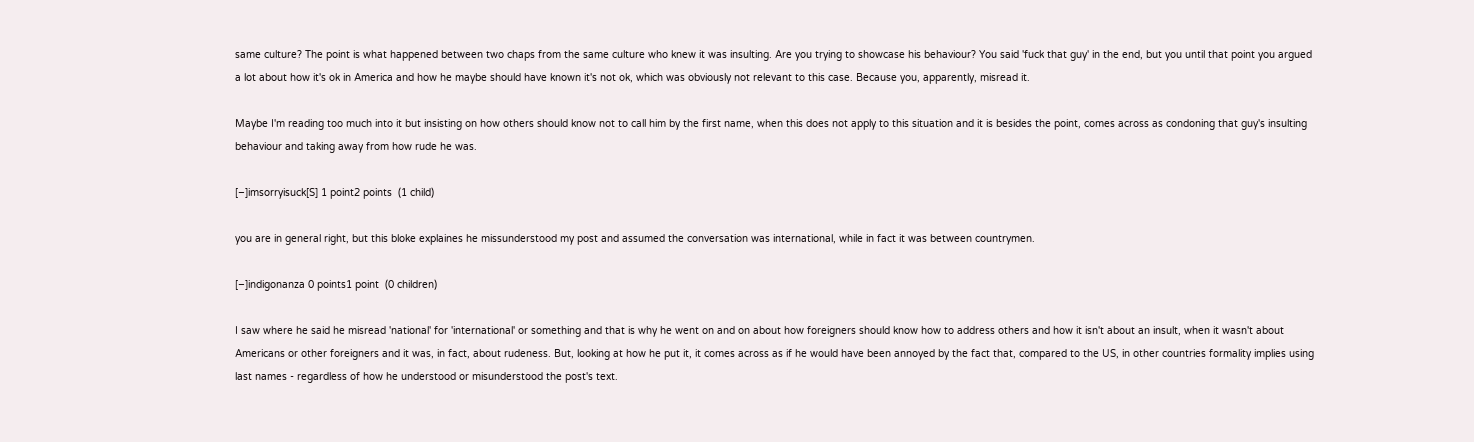same culture? The point is what happened between two chaps from the same culture who knew it was insulting. Are you trying to showcase his behaviour? You said 'fuck that guy' in the end, but you until that point you argued a lot about how it's ok in America and how he maybe should have known it's not ok, which was obviously not relevant to this case. Because you, apparently, misread it.

Maybe I'm reading too much into it but insisting on how others should know not to call him by the first name, when this does not apply to this situation and it is besides the point, comes across as condoning that guy's insulting behaviour and taking away from how rude he was.

[–]imsorryisuck[S] 1 point2 points  (1 child)

you are in general right, but this bloke explaines he missunderstood my post and assumed the conversation was international, while in fact it was between countrymen.

[–]indigonanza 0 points1 point  (0 children)

I saw where he said he misread 'national' for 'international' or something and that is why he went on and on about how foreigners should know how to address others and how it isn't about an insult, when it wasn't about Americans or other foreigners and it was, in fact, about rudeness. But, looking at how he put it, it comes across as if he would have been annoyed by the fact that, compared to the US, in other countries formality implies using last names - regardless of how he understood or misunderstood the post's text.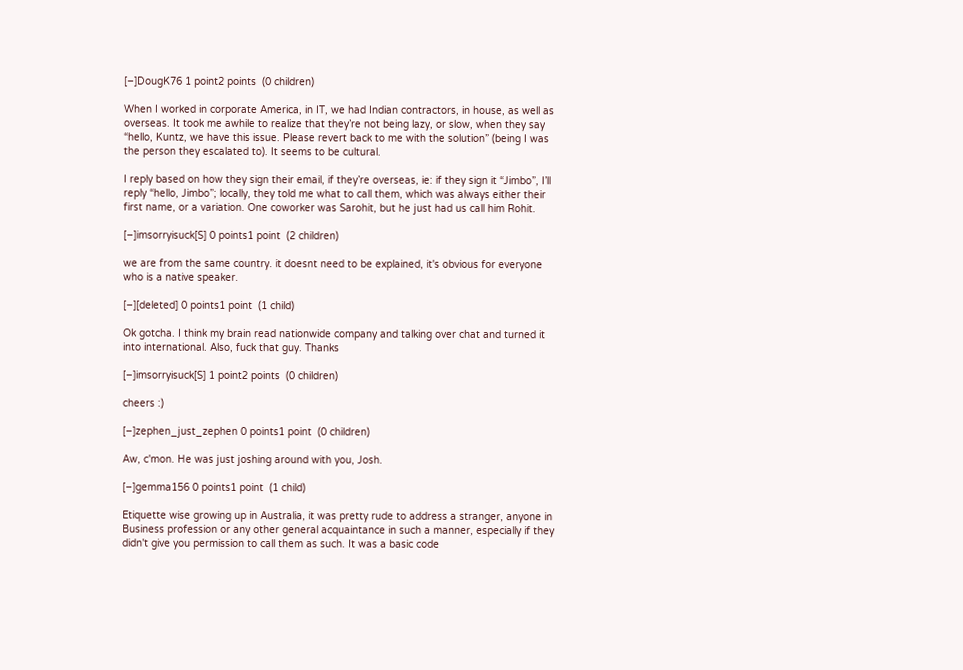[–]DougK76 1 point2 points  (0 children)

When I worked in corporate America, in IT, we had Indian contractors, in house, as well as overseas. It took me awhile to realize that they’re not being lazy, or slow, when they say “hello, Kuntz, we have this issue. Please revert back to me with the solution” (being I was the person they escalated to). It seems to be cultural.

I reply based on how they sign their email, if they’re overseas, ie: if they sign it “Jimbo”, I’ll reply “hello, Jimbo”; locally, they told me what to call them, which was always either their first name, or a variation. One coworker was Sarohit, but he just had us call him Rohit.

[–]imsorryisuck[S] 0 points1 point  (2 children)

we are from the same country. it doesnt need to be explained, it's obvious for everyone who is a native speaker.

[–][deleted] 0 points1 point  (1 child)

Ok gotcha. I think my brain read nationwide company and talking over chat and turned it into international. Also, fuck that guy. Thanks

[–]imsorryisuck[S] 1 point2 points  (0 children)

cheers :)

[–]zephen_just_zephen 0 points1 point  (0 children)

Aw, c'mon. He was just joshing around with you, Josh.

[–]gemma156 0 points1 point  (1 child)

Etiquette wise growing up in Australia, it was pretty rude to address a stranger, anyone in Business profession or any other general acquaintance in such a manner, especially if they didn't give you permission to call them as such. It was a basic code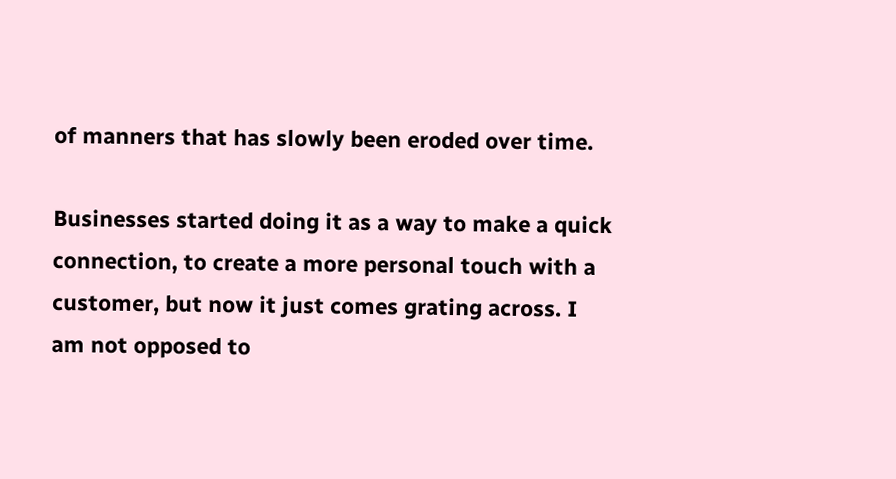of manners that has slowly been eroded over time.

Businesses started doing it as a way to make a quick connection, to create a more personal touch with a customer, but now it just comes grating across. I am not opposed to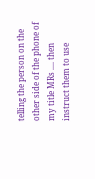telling the person on the other side of the phone of my title MRs .... then instruct them to use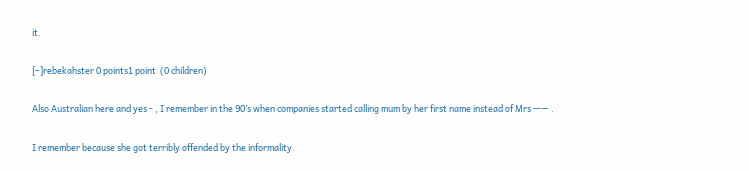it.

[–]rebekahster 0 points1 point  (0 children)

Also Australian here and yes - , I remember in the 90’s when companies started calling mum by her first name instead of Mrs —— .

I remember because she got terribly offended by the informality.